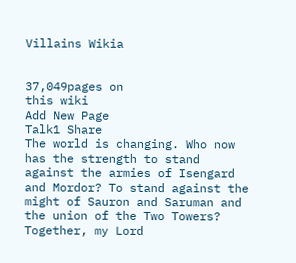Villains Wikia


37,049pages on
this wiki
Add New Page
Talk1 Share
The world is changing. Who now has the strength to stand against the armies of Isengard and Mordor? To stand against the might of Sauron and Saruman and the union of the Two Towers? Together, my Lord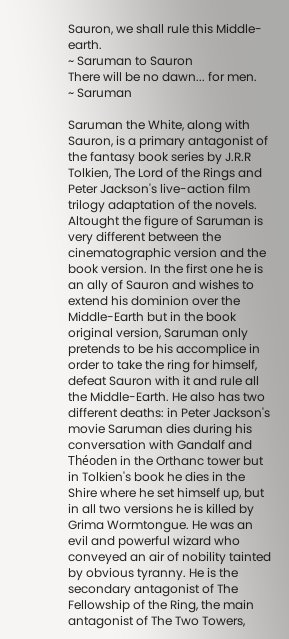Sauron, we shall rule this Middle-earth.
~ Saruman to Sauron
There will be no dawn... for men.
~ Saruman

Saruman the White, along with Sauron, is a primary antagonist of the fantasy book series by J.R.R Tolkien, The Lord of the Rings and Peter Jackson's live-action film trilogy adaptation of the novels. Altought the figure of Saruman is very different between the cinematographic version and the book version. In the first one he is an ally of Sauron and wishes to extend his dominion over the Middle-Earth but in the book original version, Saruman only pretends to be his accomplice in order to take the ring for himself, defeat Sauron with it and rule all the Middle-Earth. He also has two different deaths: in Peter Jackson's movie Saruman dies during his conversation with Gandalf and Théoden in the Orthanc tower but in Tolkien's book he dies in the Shire where he set himself up, but in all two versions he is killed by Grima Wormtongue. He was an evil and powerful wizard who conveyed an air of nobility tainted by obvious tyranny. He is the secondary antagonist of The Fellowship of the Ring, the main antagonist of The Two Towers,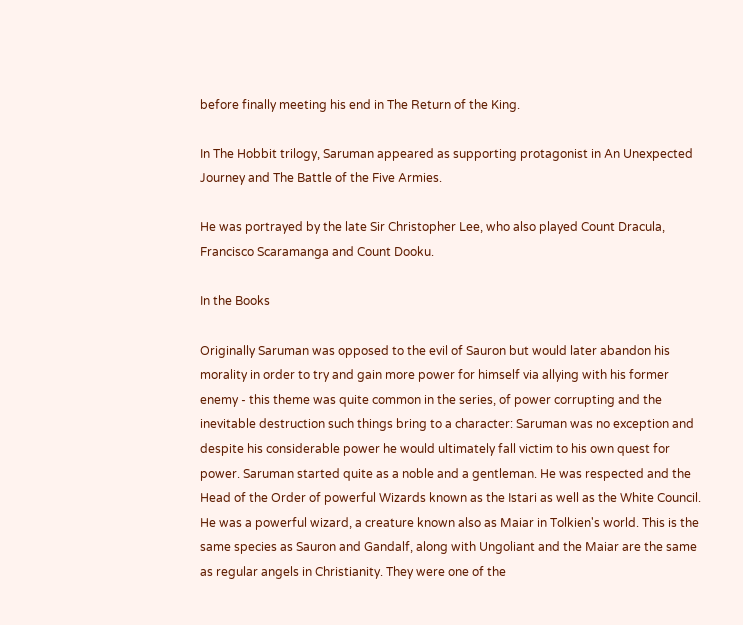before finally meeting his end in The Return of the King.

In The Hobbit trilogy, Saruman appeared as supporting protagonist in An Unexpected Journey and The Battle of the Five Armies.

He was portrayed by the late Sir Christopher Lee, who also played Count Dracula, Francisco Scaramanga and Count Dooku.

In the Books

Originally Saruman was opposed to the evil of Sauron but would later abandon his morality in order to try and gain more power for himself via allying with his former enemy - this theme was quite common in the series, of power corrupting and the inevitable destruction such things bring to a character: Saruman was no exception and despite his considerable power he would ultimately fall victim to his own quest for power. Saruman started quite as a noble and a gentleman. He was respected and the Head of the Order of powerful Wizards known as the Istari as well as the White Council. He was a powerful wizard, a creature known also as Maiar in Tolkien's world. This is the same species as Sauron and Gandalf, along with Ungoliant and the Maiar are the same as regular angels in Christianity. They were one of the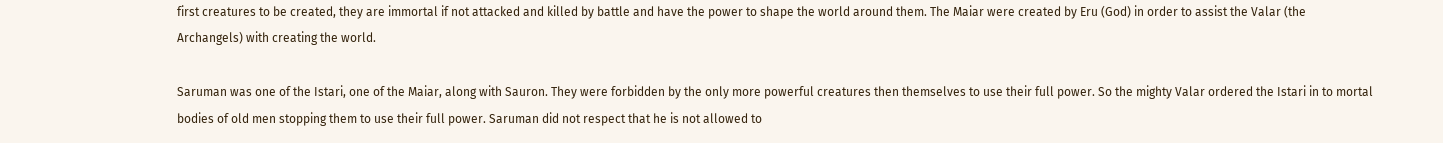first creatures to be created, they are immortal if not attacked and killed by battle and have the power to shape the world around them. The Maiar were created by Eru (God) in order to assist the Valar (the Archangels) with creating the world.

Saruman was one of the Istari, one of the Maiar, along with Sauron. They were forbidden by the only more powerful creatures then themselves to use their full power. So the mighty Valar ordered the Istari in to mortal bodies of old men stopping them to use their full power. Saruman did not respect that he is not allowed to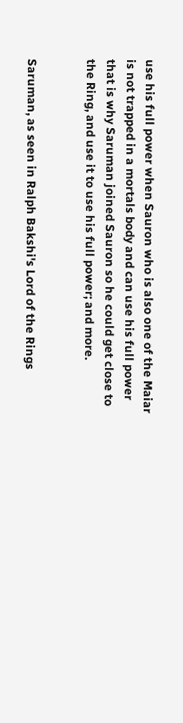use his full power when Sauron who is also one of the Maiar is not trapped in a mortals body and can use his full power that is why Saruman joined Sauron so he could get close to the Ring, and use it to use his full power; and more.


Saruman, as seen in Ralph Bakshi's Lord of the Rings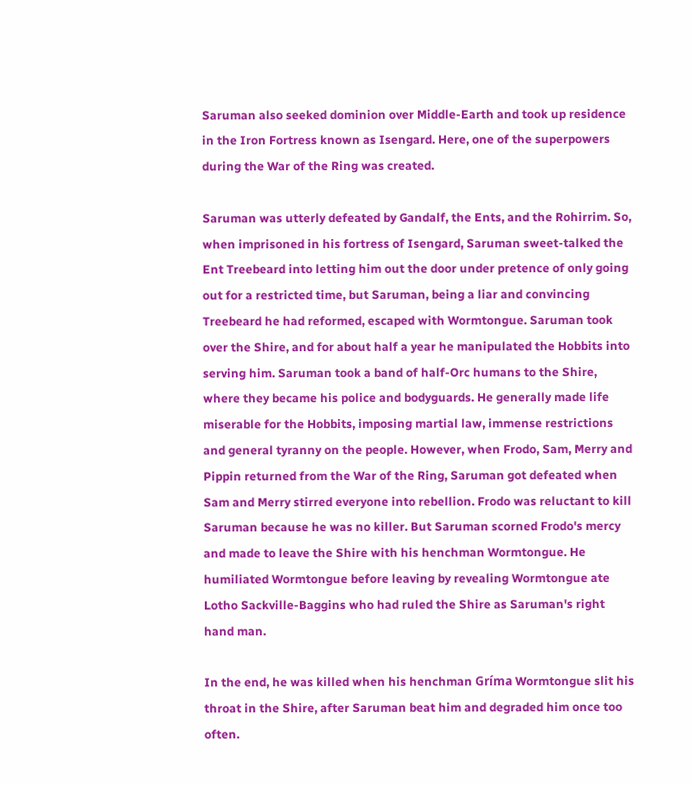Saruman also seeked dominion over Middle-Earth and took up residence in the Iron Fortress known as Isengard. Here, one of the superpowers during the War of the Ring was created.

Saruman was utterly defeated by Gandalf, the Ents, and the Rohirrim. So, when imprisoned in his fortress of Isengard, Saruman sweet-talked the Ent Treebeard into letting him out the door under pretence of only going out for a restricted time, but Saruman, being a liar and convincing Treebeard he had reformed, escaped with Wormtongue. Saruman took over the Shire, and for about half a year he manipulated the Hobbits into serving him. Saruman took a band of half-Orc humans to the Shire, where they became his police and bodyguards. He generally made life miserable for the Hobbits, imposing martial law, immense restrictions and general tyranny on the people. However, when Frodo, Sam, Merry and Pippin returned from the War of the Ring, Saruman got defeated when Sam and Merry stirred everyone into rebellion. Frodo was reluctant to kill Saruman because he was no killer. But Saruman scorned Frodo's mercy and made to leave the Shire with his henchman Wormtongue. He humiliated Wormtongue before leaving by revealing Wormtongue ate Lotho Sackville-Baggins who had ruled the Shire as Saruman's right hand man.

In the end, he was killed when his henchman Gríma Wormtongue slit his throat in the Shire, after Saruman beat him and degraded him once too often.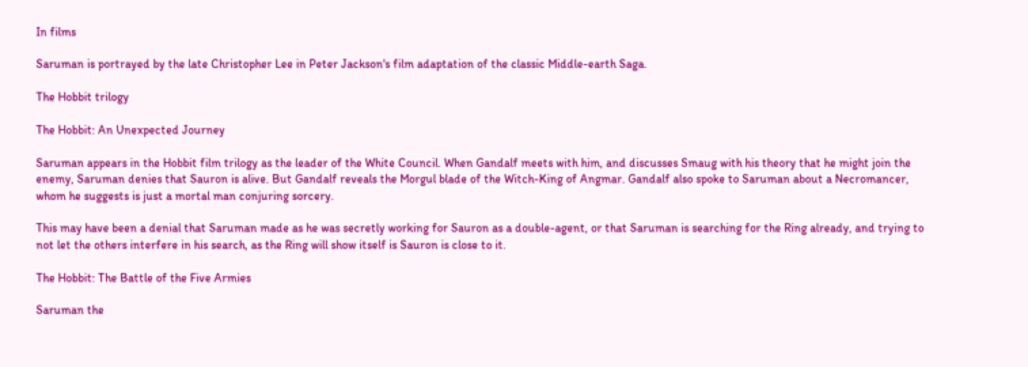In films

Saruman is portrayed by the late Christopher Lee in Peter Jackson's film adaptation of the classic Middle-earth Saga.

The Hobbit trilogy

The Hobbit: An Unexpected Journey

Saruman appears in the Hobbit film trilogy as the leader of the White Council. When Gandalf meets with him, and discusses Smaug with his theory that he might join the enemy, Saruman denies that Sauron is alive. But Gandalf reveals the Morgul blade of the Witch-King of Angmar. Gandalf also spoke to Saruman about a Necromancer, whom he suggests is just a mortal man conjuring sorcery.

This may have been a denial that Saruman made as he was secretly working for Sauron as a double-agent, or that Saruman is searching for the Ring already, and trying to not let the others interfere in his search, as the Ring will show itself is Sauron is close to it.

The Hobbit: The Battle of the Five Armies

Saruman the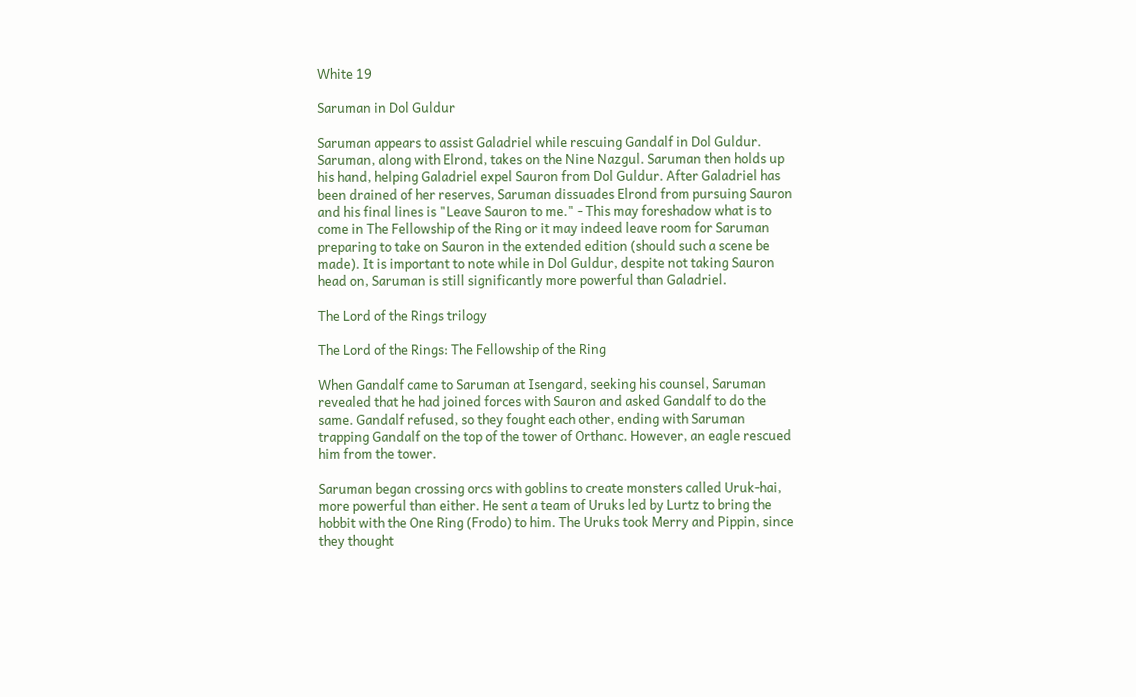White 19

Saruman in Dol Guldur

Saruman appears to assist Galadriel while rescuing Gandalf in Dol Guldur. Saruman, along with Elrond, takes on the Nine Nazgul. Saruman then holds up his hand, helping Galadriel expel Sauron from Dol Guldur. After Galadriel has been drained of her reserves, Saruman dissuades Elrond from pursuing Sauron and his final lines is "Leave Sauron to me." - This may foreshadow what is to come in The Fellowship of the Ring or it may indeed leave room for Saruman preparing to take on Sauron in the extended edition (should such a scene be made). It is important to note while in Dol Guldur, despite not taking Sauron head on, Saruman is still significantly more powerful than Galadriel.

The Lord of the Rings trilogy

The Lord of the Rings: The Fellowship of the Ring

When Gandalf came to Saruman at Isengard, seeking his counsel, Saruman revealed that he had joined forces with Sauron and asked Gandalf to do the same. Gandalf refused, so they fought each other, ending with Saruman trapping Gandalf on the top of the tower of Orthanc. However, an eagle rescued him from the tower.

Saruman began crossing orcs with goblins to create monsters called Uruk-hai, more powerful than either. He sent a team of Uruks led by Lurtz to bring the hobbit with the One Ring (Frodo) to him. The Uruks took Merry and Pippin, since they thought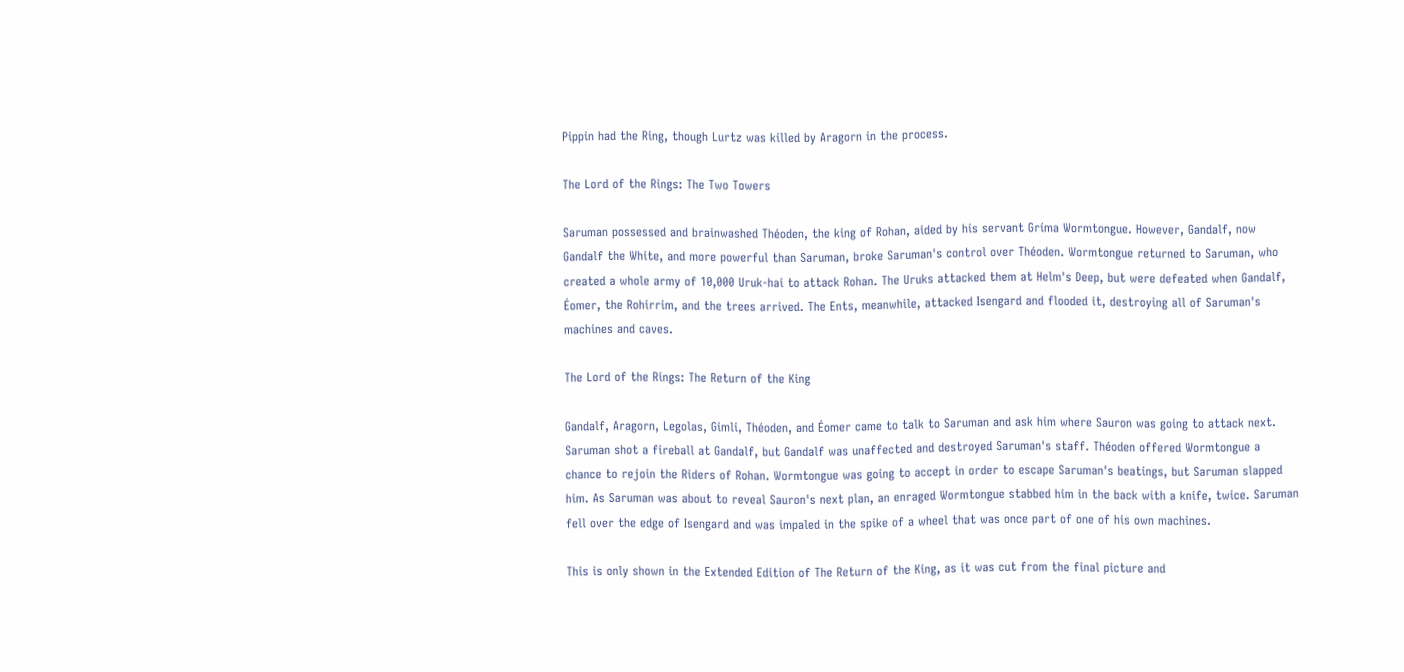Pippin had the Ring, though Lurtz was killed by Aragorn in the process.

The Lord of the Rings: The Two Towers

Saruman possessed and brainwashed Théoden, the king of Rohan, aided by his servant Gríma Wormtongue. However, Gandalf, now Gandalf the White, and more powerful than Saruman, broke Saruman's control over Théoden. Wormtongue returned to Saruman, who created a whole army of 10,000 Uruk-hai to attack Rohan. The Uruks attacked them at Helm's Deep, but were defeated when Gandalf, Éomer, the Rohirrim, and the trees arrived. The Ents, meanwhile, attacked Isengard and flooded it, destroying all of Saruman's machines and caves.

The Lord of the Rings: The Return of the King

Gandalf, Aragorn, Legolas, Gimli, Théoden, and Éomer came to talk to Saruman and ask him where Sauron was going to attack next. Saruman shot a fireball at Gandalf, but Gandalf was unaffected and destroyed Saruman's staff. Théoden offered Wormtongue a chance to rejoin the Riders of Rohan. Wormtongue was going to accept in order to escape Saruman's beatings, but Saruman slapped him. As Saruman was about to reveal Sauron's next plan, an enraged Wormtongue stabbed him in the back with a knife, twice. Saruman fell over the edge of Isengard and was impaled in the spike of a wheel that was once part of one of his own machines.

This is only shown in the Extended Edition of The Return of the King, as it was cut from the final picture and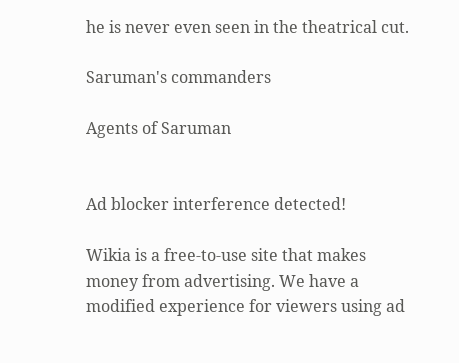he is never even seen in the theatrical cut.

Saruman's commanders

Agents of Saruman


Ad blocker interference detected!

Wikia is a free-to-use site that makes money from advertising. We have a modified experience for viewers using ad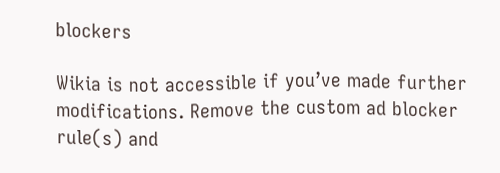blockers

Wikia is not accessible if you’ve made further modifications. Remove the custom ad blocker rule(s) and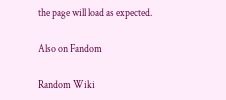the page will load as expected.

Also on Fandom

Random Wiki